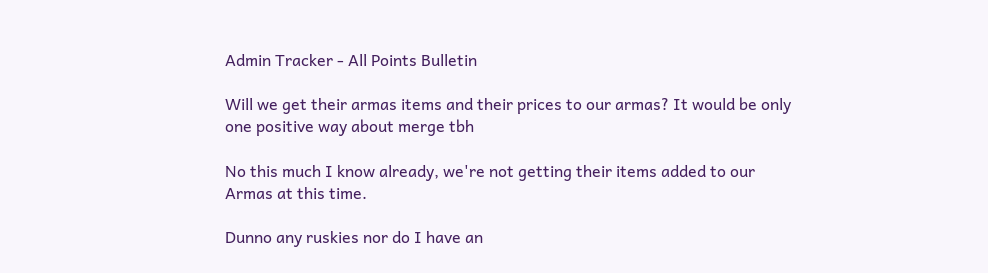Admin Tracker - All Points Bulletin

Will we get their armas items and their prices to our armas? It would be only one positive way about merge tbh

No this much I know already, we're not getting their items added to our Armas at this time.

Dunno any ruskies nor do I have an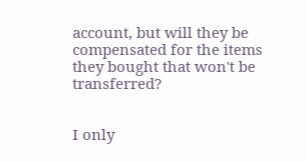account, but will they be compensated for the items they bought that won't be transferred?


I only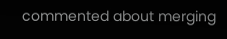commented about merging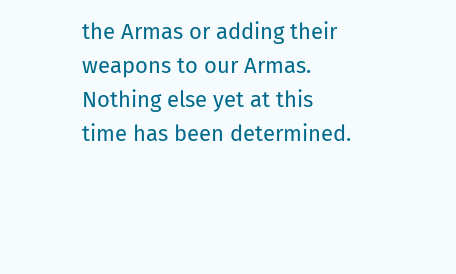the Armas or adding their weapons to our Armas. Nothing else yet at this time has been determined.